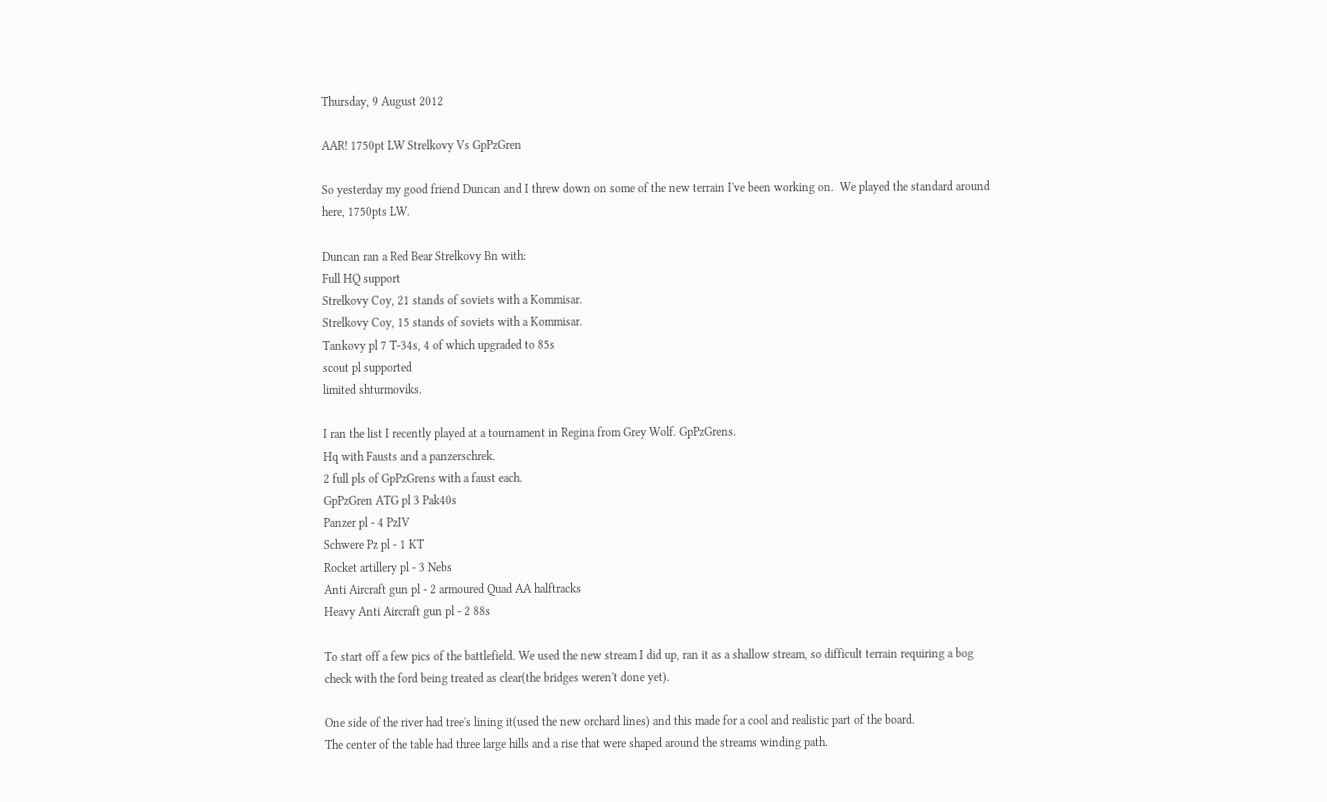Thursday, 9 August 2012

AAR! 1750pt LW Strelkovy Vs GpPzGren

So yesterday my good friend Duncan and I threw down on some of the new terrain I've been working on.  We played the standard around here, 1750pts LW.

Duncan ran a Red Bear Strelkovy Bn with:
Full HQ support
Strelkovy Coy, 21 stands of soviets with a Kommisar.
Strelkovy Coy, 15 stands of soviets with a Kommisar.
Tankovy pl 7 T-34s, 4 of which upgraded to 85s
scout pl supported
limited shturmoviks.

I ran the list I recently played at a tournament in Regina from Grey Wolf. GpPzGrens.
Hq with Fausts and a panzerschrek.
2 full pls of GpPzGrens with a faust each.
GpPzGren ATG pl 3 Pak40s
Panzer pl - 4 PzIV
Schwere Pz pl - 1 KT
Rocket artillery pl - 3 Nebs
Anti Aircraft gun pl - 2 armoured Quad AA halftracks
Heavy Anti Aircraft gun pl - 2 88s

To start off a few pics of the battlefield. We used the new stream I did up, ran it as a shallow stream, so difficult terrain requiring a bog check with the ford being treated as clear(the bridges weren't done yet).

One side of the river had tree's lining it(used the new orchard lines) and this made for a cool and realistic part of the board.
The center of the table had three large hills and a rise that were shaped around the streams winding path.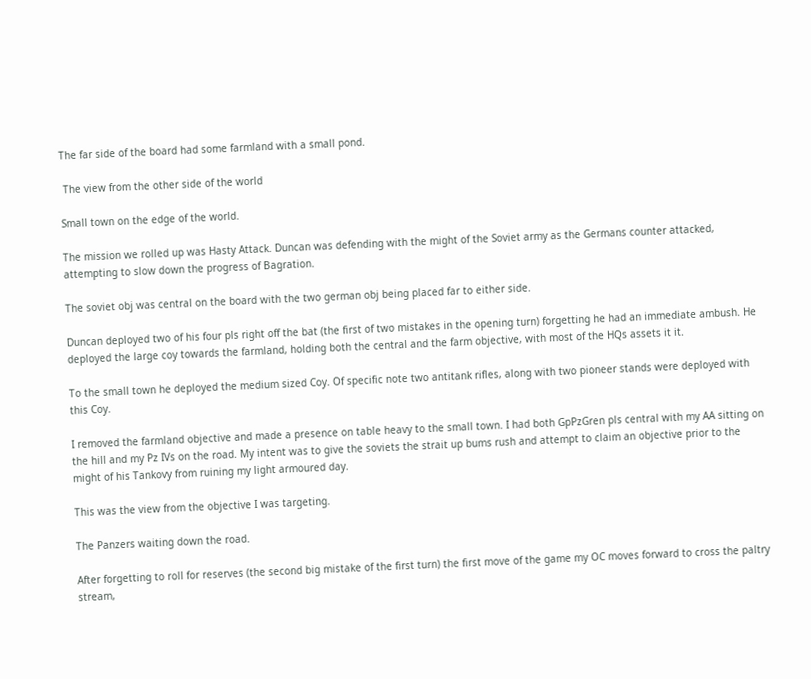The far side of the board had some farmland with a small pond.

 The view from the other side of the world

Small town on the edge of the world.

The mission we rolled up was Hasty Attack. Duncan was defending with the might of the Soviet army as the Germans counter attacked, attempting to slow down the progress of Bagration.

The soviet obj was central on the board with the two german obj being placed far to either side.

Duncan deployed two of his four pls right off the bat (the first of two mistakes in the opening turn) forgetting he had an immediate ambush. He deployed the large coy towards the farmland, holding both the central and the farm objective, with most of the HQs assets it it.

To the small town he deployed the medium sized Coy. Of specific note two antitank rifles, along with two pioneer stands were deployed with this Coy.

I removed the farmland objective and made a presence on table heavy to the small town. I had both GpPzGren pls central with my AA sitting on the hill and my Pz IVs on the road. My intent was to give the soviets the strait up bums rush and attempt to claim an objective prior to the might of his Tankovy from ruining my light armoured day.

This was the view from the objective I was targeting.

The Panzers waiting down the road.

After forgetting to roll for reserves (the second big mistake of the first turn) the first move of the game my OC moves forward to cross the paltry stream,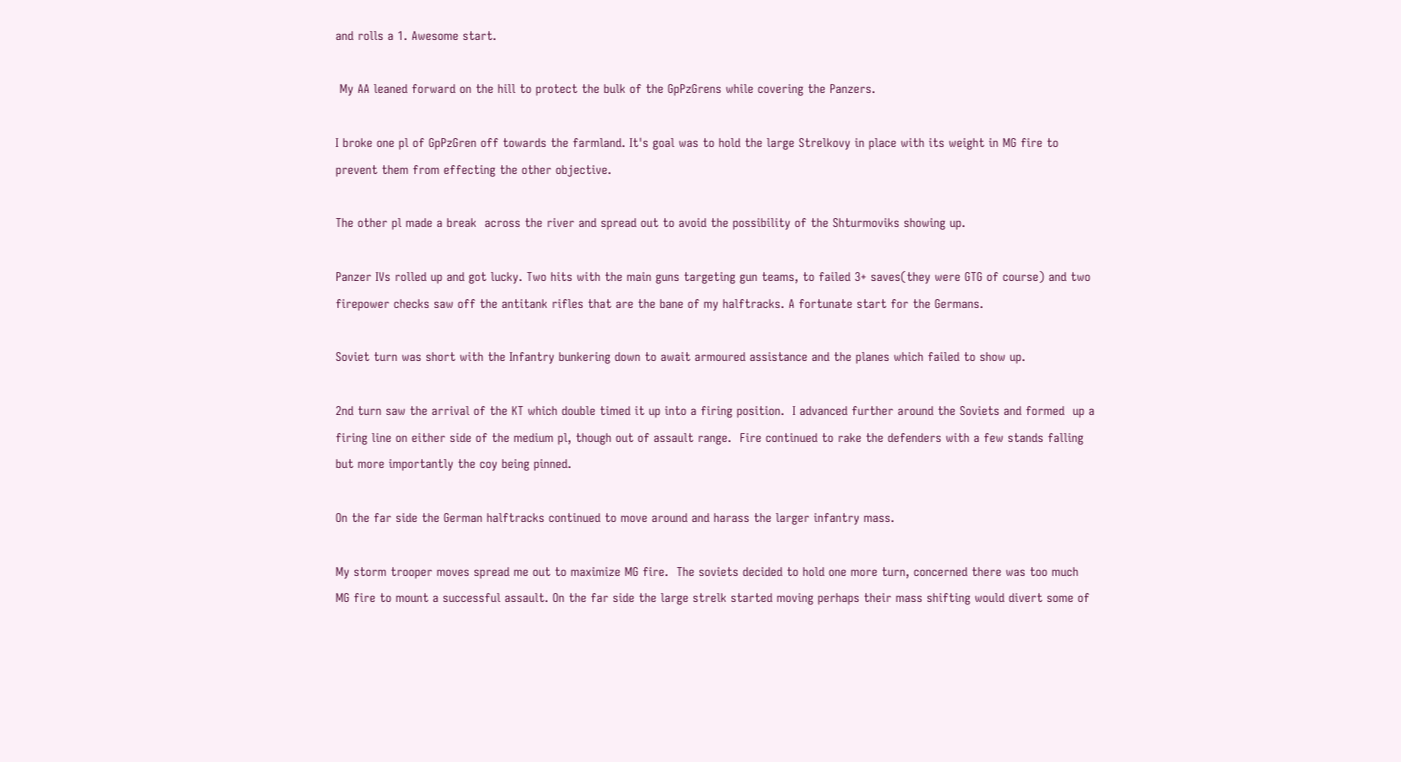and rolls a 1. Awesome start.

 My AA leaned forward on the hill to protect the bulk of the GpPzGrens while covering the Panzers.

I broke one pl of GpPzGren off towards the farmland. It's goal was to hold the large Strelkovy in place with its weight in MG fire to prevent them from effecting the other objective.

The other pl made a break  across the river and spread out to avoid the possibility of the Shturmoviks showing up.

Panzer IVs rolled up and got lucky. Two hits with the main guns targeting gun teams, to failed 3+ saves(they were GTG of course) and two firepower checks saw off the antitank rifles that are the bane of my halftracks. A fortunate start for the Germans.

Soviet turn was short with the Infantry bunkering down to await armoured assistance and the planes which failed to show up.

2nd turn saw the arrival of the KT which double timed it up into a firing position.  I advanced further around the Soviets and formed  up a firing line on either side of the medium pl, though out of assault range.  Fire continued to rake the defenders with a few stands falling but more importantly the coy being pinned.

On the far side the German halftracks continued to move around and harass the larger infantry mass.

My storm trooper moves spread me out to maximize MG fire.  The soviets decided to hold one more turn, concerned there was too much MG fire to mount a successful assault. On the far side the large strelk started moving perhaps their mass shifting would divert some of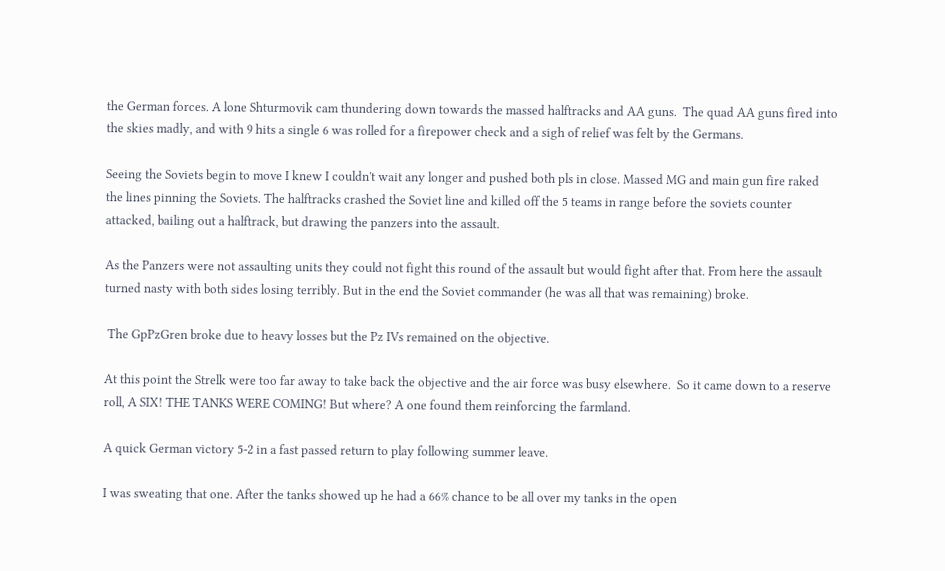the German forces. A lone Shturmovik cam thundering down towards the massed halftracks and AA guns.  The quad AA guns fired into the skies madly, and with 9 hits a single 6 was rolled for a firepower check and a sigh of relief was felt by the Germans.

Seeing the Soviets begin to move I knew I couldn't wait any longer and pushed both pls in close. Massed MG and main gun fire raked the lines pinning the Soviets. The halftracks crashed the Soviet line and killed off the 5 teams in range before the soviets counter attacked, bailing out a halftrack, but drawing the panzers into the assault.

As the Panzers were not assaulting units they could not fight this round of the assault but would fight after that. From here the assault turned nasty with both sides losing terribly. But in the end the Soviet commander (he was all that was remaining) broke.

 The GpPzGren broke due to heavy losses but the Pz IVs remained on the objective.

At this point the Strelk were too far away to take back the objective and the air force was busy elsewhere.  So it came down to a reserve roll, A SIX! THE TANKS WERE COMING! But where? A one found them reinforcing the farmland.

A quick German victory 5-2 in a fast passed return to play following summer leave.

I was sweating that one. After the tanks showed up he had a 66% chance to be all over my tanks in the open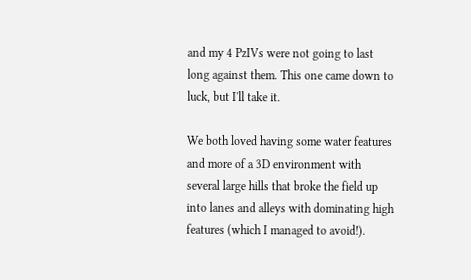and my 4 PzIVs were not going to last long against them. This one came down to luck, but I'll take it.

We both loved having some water features and more of a 3D environment with several large hills that broke the field up into lanes and alleys with dominating high features (which I managed to avoid!).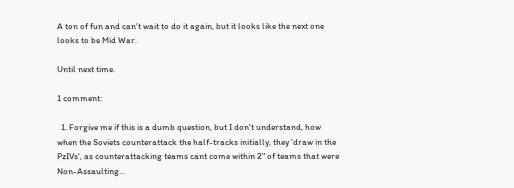A ton of fun and can't wait to do it again, but it looks like the next one looks to be Mid War.

Until next time.

1 comment:

  1. Forgive me if this is a dumb question, but I don't understand, how when the Soviets counterattack the half-tracks initially, they 'draw in the PzIVs', as counterattacking teams cant come within 2" of teams that were Non-Assaulting...